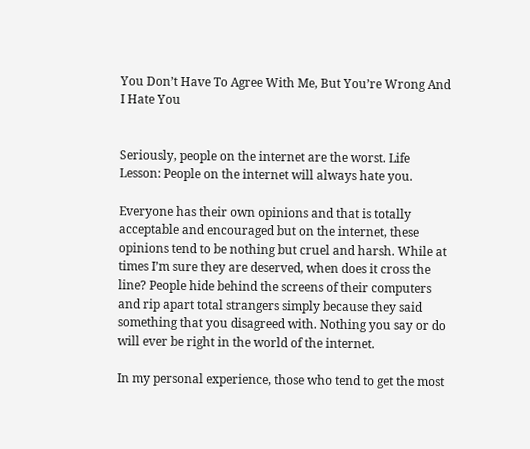You Don’t Have To Agree With Me, But You’re Wrong And I Hate You


Seriously, people on the internet are the worst. Life Lesson: People on the internet will always hate you.

Everyone has their own opinions and that is totally acceptable and encouraged but on the internet, these opinions tend to be nothing but cruel and harsh. While at times I’m sure they are deserved, when does it cross the line? People hide behind the screens of their computers and rip apart total strangers simply because they said something that you disagreed with. Nothing you say or do will ever be right in the world of the internet.

In my personal experience, those who tend to get the most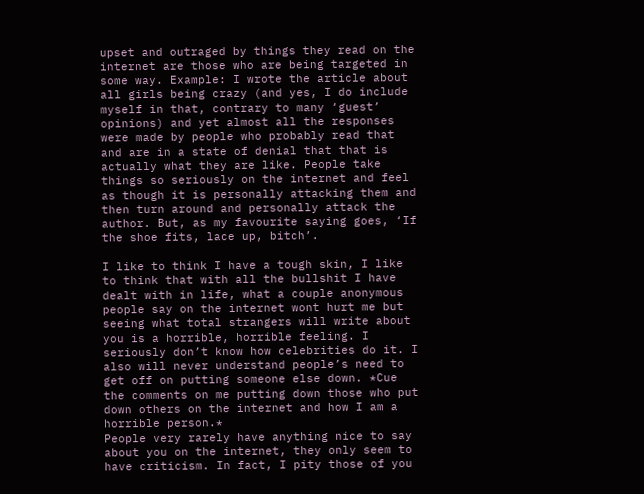upset and outraged by things they read on the internet are those who are being targeted in some way. Example: I wrote the article about all girls being crazy (and yes, I do include myself in that, contrary to many ‘guest’ opinions) and yet almost all the responses were made by people who probably read that and are in a state of denial that that is actually what they are like. People take things so seriously on the internet and feel as though it is personally attacking them and then turn around and personally attack the author. But, as my favourite saying goes, ‘If the shoe fits, lace up, bitch’.

I like to think I have a tough skin, I like to think that with all the bullshit I have dealt with in life, what a couple anonymous people say on the internet wont hurt me but seeing what total strangers will write about you is a horrible, horrible feeling. I seriously don’t know how celebrities do it. I also will never understand people’s need to get off on putting someone else down. *Cue the comments on me putting down those who put down others on the internet and how I am a horrible person.*
People very rarely have anything nice to say about you on the internet, they only seem to have criticism. In fact, I pity those of you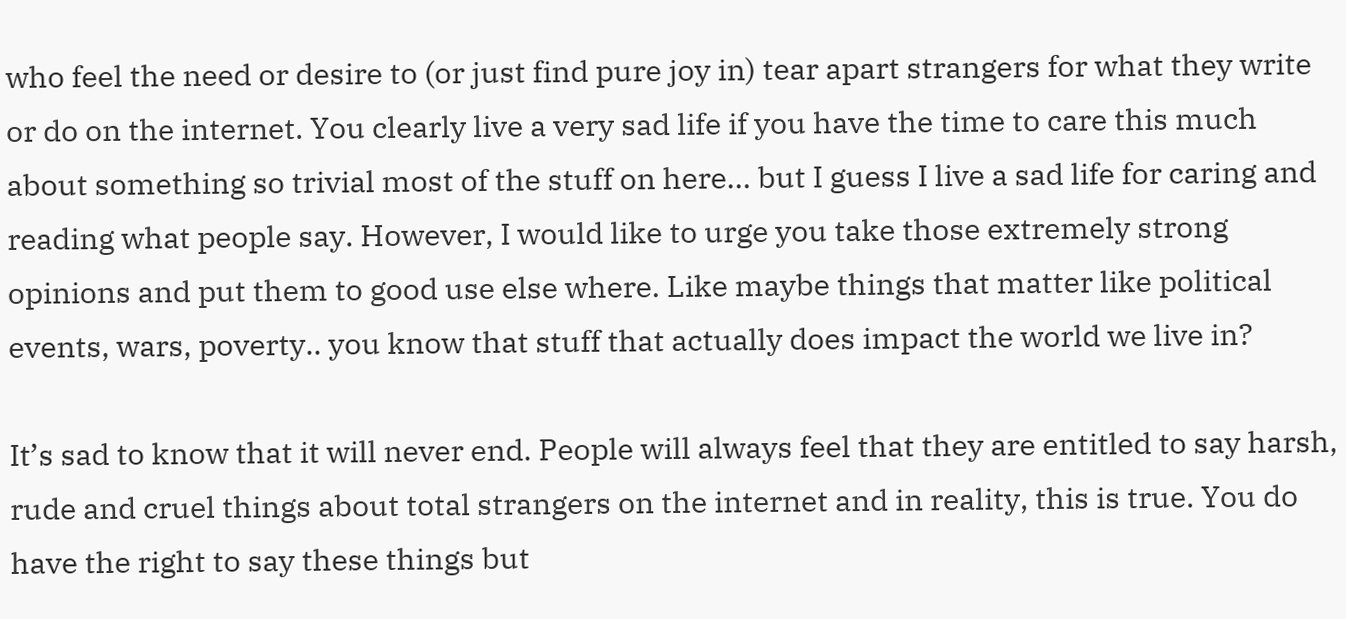who feel the need or desire to (or just find pure joy in) tear apart strangers for what they write or do on the internet. You clearly live a very sad life if you have the time to care this much about something so trivial most of the stuff on here… but I guess I live a sad life for caring and reading what people say. However, I would like to urge you take those extremely strong opinions and put them to good use else where. Like maybe things that matter like political events, wars, poverty.. you know that stuff that actually does impact the world we live in?

It’s sad to know that it will never end. People will always feel that they are entitled to say harsh, rude and cruel things about total strangers on the internet and in reality, this is true. You do have the right to say these things but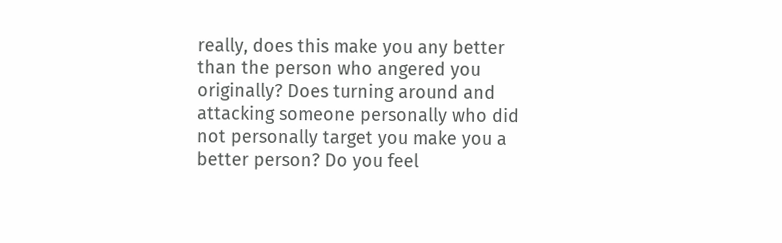really, does this make you any better than the person who angered you originally? Does turning around and attacking someone personally who did not personally target you make you a better person? Do you feel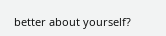better about yourself?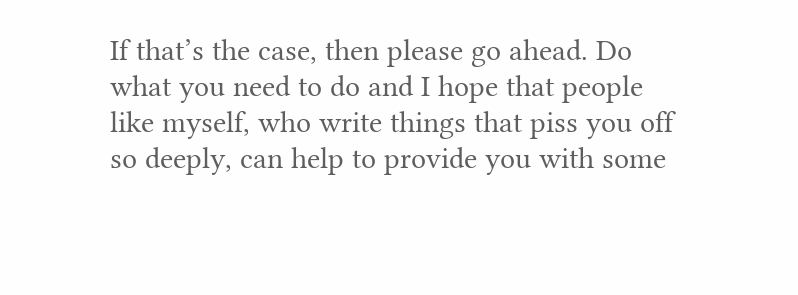If that’s the case, then please go ahead. Do what you need to do and I hope that people like myself, who write things that piss you off so deeply, can help to provide you with some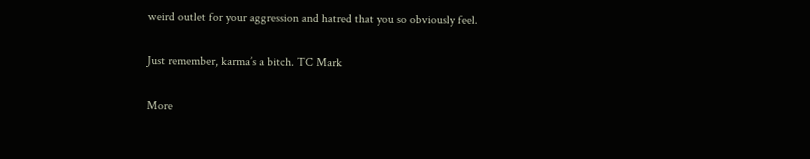weird outlet for your aggression and hatred that you so obviously feel.

Just remember, karma’s a bitch. TC Mark

More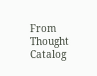From Thought Catalog